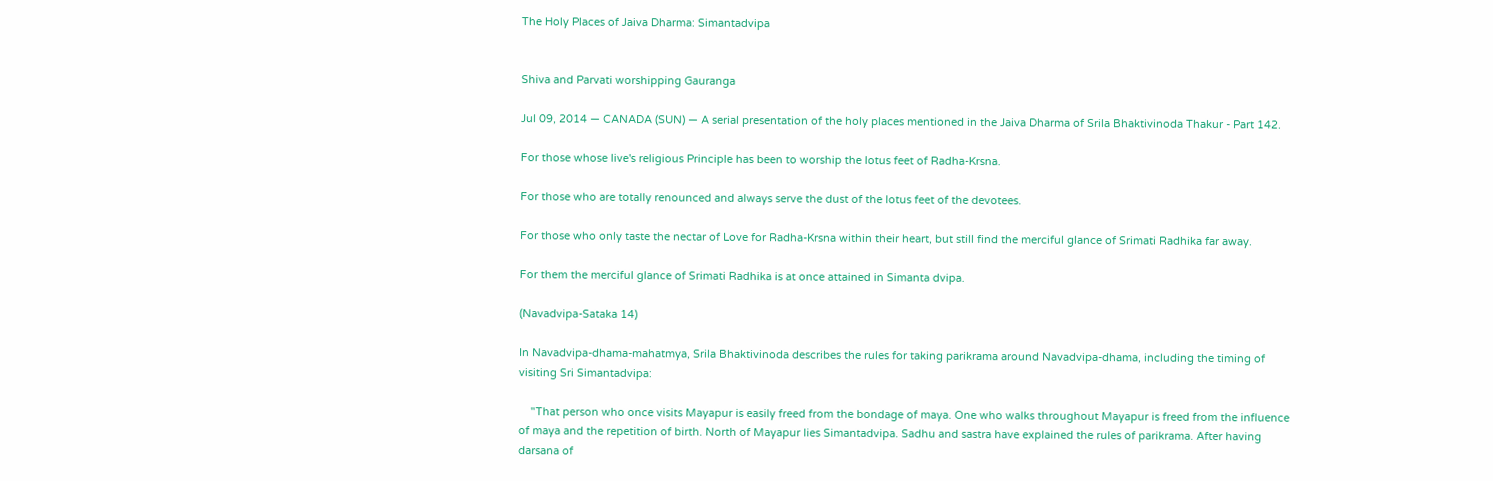The Holy Places of Jaiva Dharma: Simantadvipa


Shiva and Parvati worshipping Gauranga

Jul 09, 2014 — CANADA (SUN) — A serial presentation of the holy places mentioned in the Jaiva Dharma of Srila Bhaktivinoda Thakur - Part 142.

For those whose live's religious Principle has been to worship the lotus feet of Radha-Krsna.

For those who are totally renounced and always serve the dust of the lotus feet of the devotees.

For those who only taste the nectar of Love for Radha-Krsna within their heart, but still find the merciful glance of Srimati Radhika far away.

For them the merciful glance of Srimati Radhika is at once attained in Simanta dvipa.

(Navadvipa-Sataka 14)

In Navadvipa-dhama-mahatmya, Srila Bhaktivinoda describes the rules for taking parikrama around Navadvipa-dhama, including the timing of visiting Sri Simantadvipa:

    "That person who once visits Mayapur is easily freed from the bondage of maya. One who walks throughout Mayapur is freed from the influence of maya and the repetition of birth. North of Mayapur lies Simantadvipa. Sadhu and sastra have explained the rules of parikrama. After having darsana of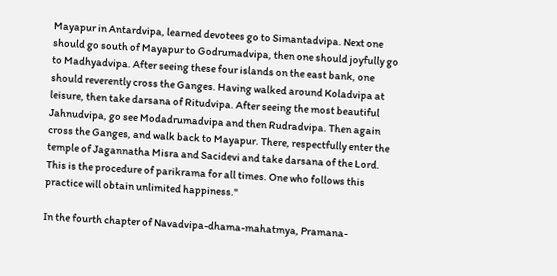Mayapur in Antardvipa, learned devotees go to Simantadvipa. Next one should go south of Mayapur to Godrumadvipa, then one should joyfully go to Madhyadvipa. After seeing these four islands on the east bank, one should reverently cross the Ganges. Having walked around Koladvipa at leisure, then take darsana of Ritudvipa. After seeing the most beautiful Jahnudvipa, go see Modadrumadvipa and then Rudradvipa. Then again cross the Ganges, and walk back to Mayapur. There, respectfully enter the temple of Jagannatha Misra and Sacidevi and take darsana of the Lord. This is the procedure of parikrama for all times. One who follows this practice will obtain unlimited happiness."

In the fourth chapter of Navadvipa-dhama-mahatmya, Pramana-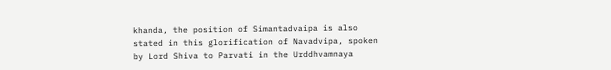khanda, the position of Simantadvaipa is also stated in this glorification of Navadvipa, spoken by Lord Shiva to Parvati in the Urddhvamnaya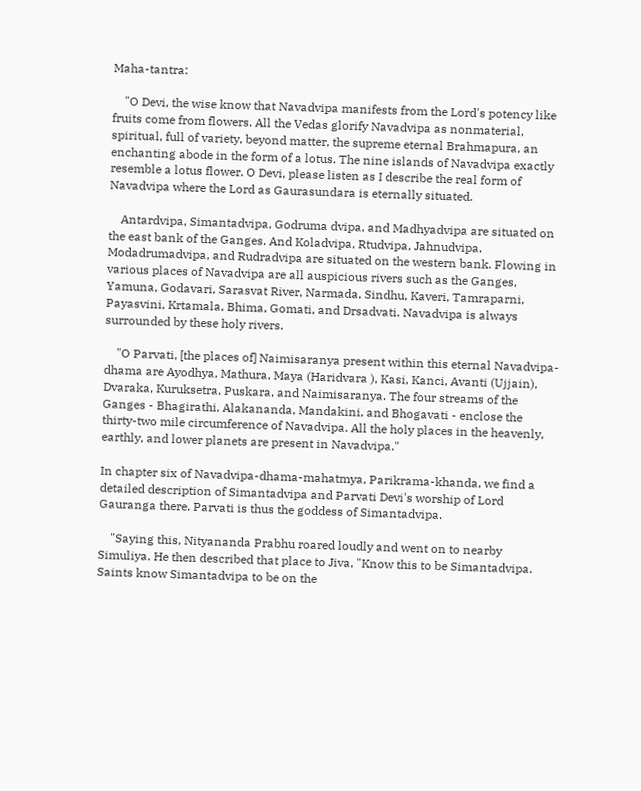Maha-tantra:

    "O Devi, the wise know that Navadvipa manifests from the Lord's potency like fruits come from flowers. All the Vedas glorify Navadvipa as nonmaterial, spiritual, full of variety, beyond matter, the supreme eternal Brahmapura, an enchanting abode in the form of a lotus. The nine islands of Navadvipa exactly resemble a lotus flower. O Devi, please listen as I describe the real form of Navadvipa where the Lord as Gaurasundara is eternally situated.

    Antardvipa, Simantadvipa, Godruma dvipa, and Madhyadvipa are situated on the east bank of the Ganges. And Koladvipa, Rtudvipa, Jahnudvipa, Modadrumadvipa, and Rudradvipa are situated on the western bank. Flowing in various places of Navadvipa are all auspicious rivers such as the Ganges, Yamuna, Godavari, Sarasvat River, Narmada, Sindhu, Kaveri, Tamraparni, Payasvini, Krtamala, Bhima, Gomati, and Drsadvati. Navadvipa is always surrounded by these holy rivers.

    "O Parvati, [the places of] Naimisaranya present within this eternal Navadvipa-dhama are Ayodhya, Mathura, Maya (Haridvara ), Kasi, Kanci, Avanti (Ujjain), Dvaraka, Kuruksetra, Puskara, and Naimisaranya. The four streams of the Ganges - Bhagirathi, Alakananda, Mandakini, and Bhogavati - enclose the thirty-two mile circumference of Navadvipa. All the holy places in the heavenly, earthly, and lower planets are present in Navadvipa."

In chapter six of Navadvipa-dhama-mahatmya, Parikrama-khanda, we find a detailed description of Simantadvipa and Parvati Devi's worship of Lord Gauranga there. Parvati is thus the goddess of Simantadvipa.

    "Saying this, Nityananda Prabhu roared loudly and went on to nearby Simuliya. He then described that place to Jiva, "Know this to be Simantadvipa. Saints know Simantadvipa to be on the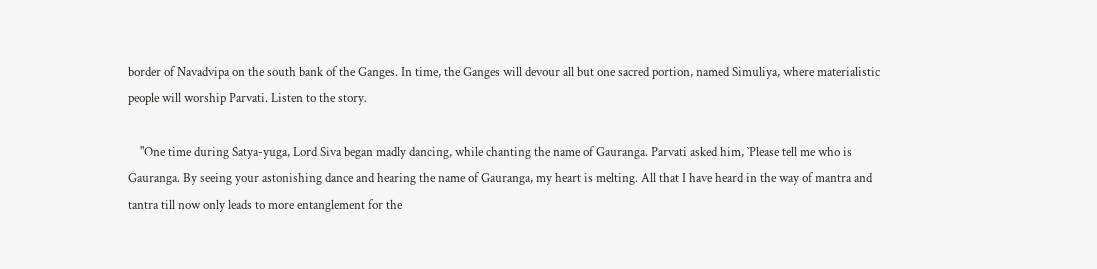border of Navadvipa on the south bank of the Ganges. In time, the Ganges will devour all but one sacred portion, named Simuliya, where materialistic people will worship Parvati. Listen to the story.

    "One time during Satya-yuga, Lord Siva began madly dancing, while chanting the name of Gauranga. Parvati asked him, `Please tell me who is Gauranga. By seeing your astonishing dance and hearing the name of Gauranga, my heart is melting. All that I have heard in the way of mantra and tantra till now only leads to more entanglement for the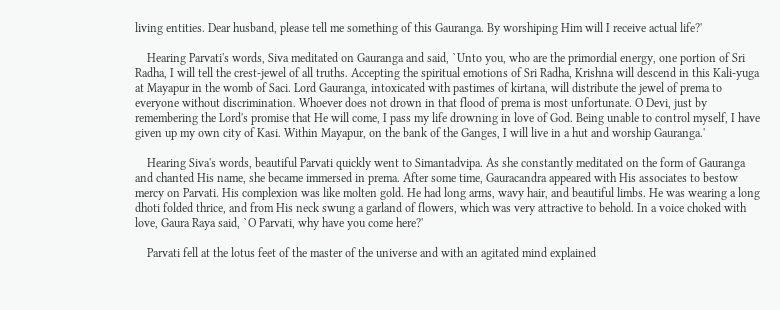living entities. Dear husband, please tell me something of this Gauranga. By worshiping Him will I receive actual life?'

    Hearing Parvati's words, Siva meditated on Gauranga and said, `Unto you, who are the primordial energy, one portion of Sri Radha, I will tell the crest-jewel of all truths. Accepting the spiritual emotions of Sri Radha, Krishna will descend in this Kali-yuga at Mayapur in the womb of Saci. Lord Gauranga, intoxicated with pastimes of kirtana, will distribute the jewel of prema to everyone without discrimination. Whoever does not drown in that flood of prema is most unfortunate. O Devi, just by remembering the Lord's promise that He will come, I pass my life drowning in love of God. Being unable to control myself, I have given up my own city of Kasi. Within Mayapur, on the bank of the Ganges, I will live in a hut and worship Gauranga.'

    Hearing Siva's words, beautiful Parvati quickly went to Simantadvipa. As she constantly meditated on the form of Gauranga and chanted His name, she became immersed in prema. After some time, Gauracandra appeared with His associates to bestow mercy on Parvati. His complexion was like molten gold. He had long arms, wavy hair, and beautiful limbs. He was wearing a long dhoti folded thrice, and from His neck swung a garland of flowers, which was very attractive to behold. In a voice choked with love, Gaura Raya said, `O Parvati, why have you come here?'

    Parvati fell at the lotus feet of the master of the universe and with an agitated mind explained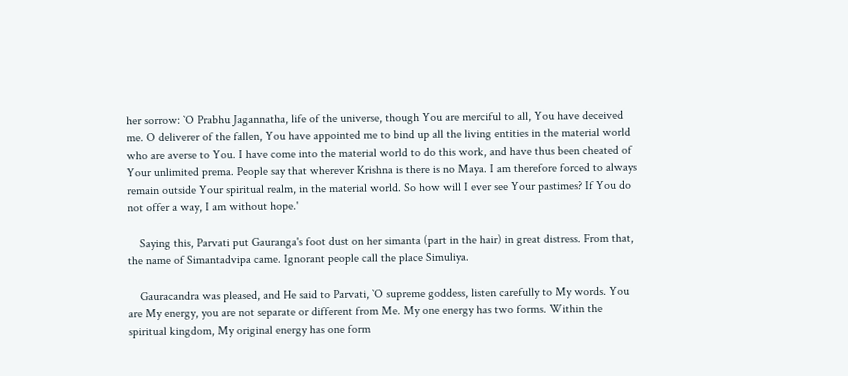her sorrow: `O Prabhu Jagannatha, life of the universe, though You are merciful to all, You have deceived me. O deliverer of the fallen, You have appointed me to bind up all the living entities in the material world who are averse to You. I have come into the material world to do this work, and have thus been cheated of Your unlimited prema. People say that wherever Krishna is there is no Maya. I am therefore forced to always remain outside Your spiritual realm, in the material world. So how will I ever see Your pastimes? If You do not offer a way, I am without hope.'

    Saying this, Parvati put Gauranga's foot dust on her simanta (part in the hair) in great distress. From that, the name of Simantadvipa came. Ignorant people call the place Simuliya.

    Gauracandra was pleased, and He said to Parvati, `O supreme goddess, listen carefully to My words. You are My energy, you are not separate or different from Me. My one energy has two forms. Within the spiritual kingdom, My original energy has one form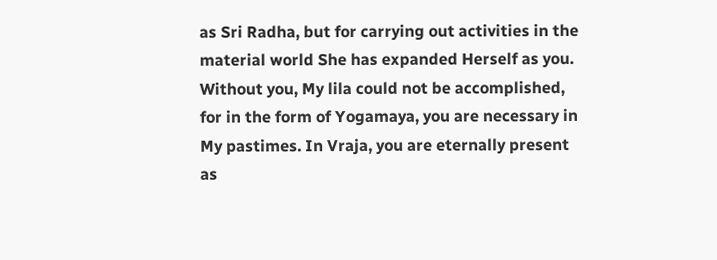as Sri Radha, but for carrying out activities in the material world She has expanded Herself as you. Without you, My lila could not be accomplished, for in the form of Yogamaya, you are necessary in My pastimes. In Vraja, you are eternally present as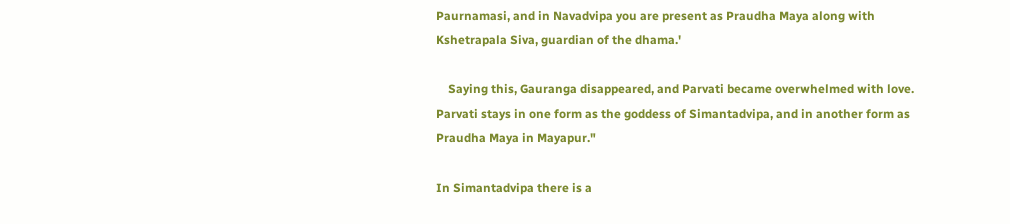Paurnamasi, and in Navadvipa you are present as Praudha Maya along with Kshetrapala Siva, guardian of the dhama.'

    Saying this, Gauranga disappeared, and Parvati became overwhelmed with love. Parvati stays in one form as the goddess of Simantadvipa, and in another form as Praudha Maya in Mayapur."

In Simantadvipa there is a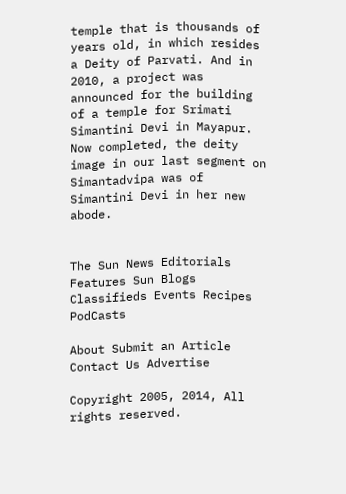temple that is thousands of years old, in which resides a Deity of Parvati. And in 2010, a project was announced for the building of a temple for Srimati Simantini Devi in Mayapur. Now completed, the deity image in our last segment on Simantadvipa was of Simantini Devi in her new abode.


The Sun News Editorials Features Sun Blogs Classifieds Events Recipes PodCasts

About Submit an Article Contact Us Advertise

Copyright 2005, 2014, All rights reserved.